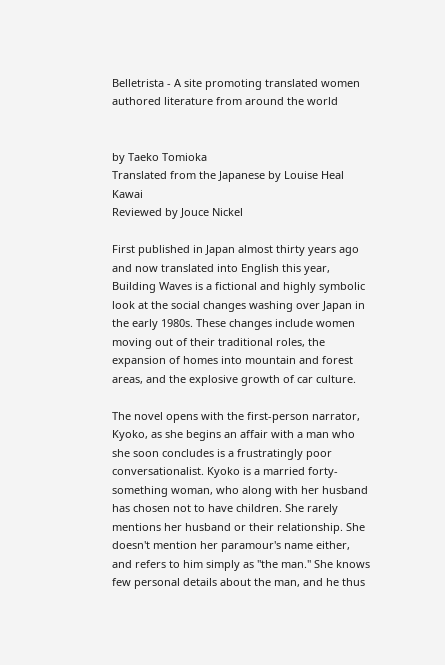Belletrista - A site promoting translated women authored literature from around the world


by Taeko Tomioka
Translated from the Japanese by Louise Heal Kawai
Reviewed by Jouce Nickel

First published in Japan almost thirty years ago and now translated into English this year, Building Waves is a fictional and highly symbolic look at the social changes washing over Japan in the early 1980s. These changes include women moving out of their traditional roles, the expansion of homes into mountain and forest areas, and the explosive growth of car culture.

The novel opens with the first-person narrator, Kyoko, as she begins an affair with a man who she soon concludes is a frustratingly poor conversationalist. Kyoko is a married forty-something woman, who along with her husband has chosen not to have children. She rarely mentions her husband or their relationship. She doesn't mention her paramour's name either, and refers to him simply as "the man." She knows few personal details about the man, and he thus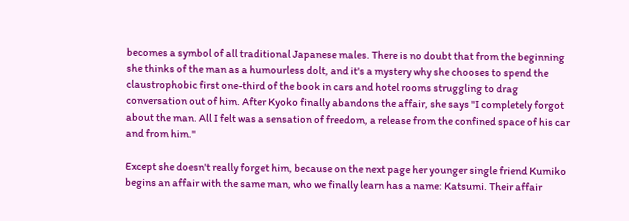becomes a symbol of all traditional Japanese males. There is no doubt that from the beginning she thinks of the man as a humourless dolt, and it's a mystery why she chooses to spend the claustrophobic first one-third of the book in cars and hotel rooms struggling to drag conversation out of him. After Kyoko finally abandons the affair, she says "I completely forgot about the man. All I felt was a sensation of freedom, a release from the confined space of his car and from him."

Except she doesn't really forget him, because on the next page her younger single friend Kumiko begins an affair with the same man, who we finally learn has a name: Katsumi. Their affair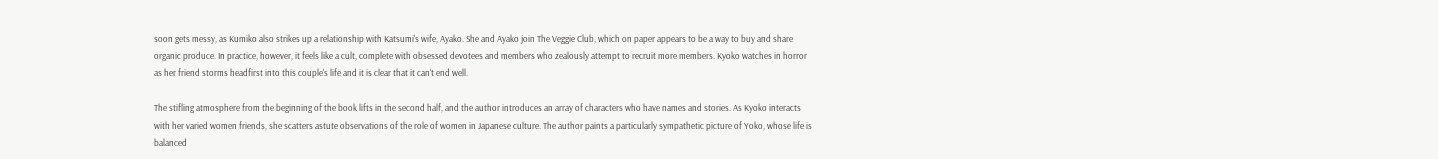soon gets messy, as Kumiko also strikes up a relationship with Katsumi's wife, Ayako. She and Ayako join The Veggie Club, which on paper appears to be a way to buy and share organic produce. In practice, however, it feels like a cult, complete with obsessed devotees and members who zealously attempt to recruit more members. Kyoko watches in horror as her friend storms headfirst into this couple's life and it is clear that it can't end well.

The stifling atmosphere from the beginning of the book lifts in the second half, and the author introduces an array of characters who have names and stories. As Kyoko interacts with her varied women friends, she scatters astute observations of the role of women in Japanese culture. The author paints a particularly sympathetic picture of Yoko, whose life is balanced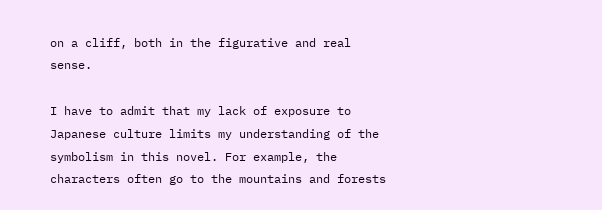on a cliff, both in the figurative and real sense.

I have to admit that my lack of exposure to Japanese culture limits my understanding of the symbolism in this novel. For example, the characters often go to the mountains and forests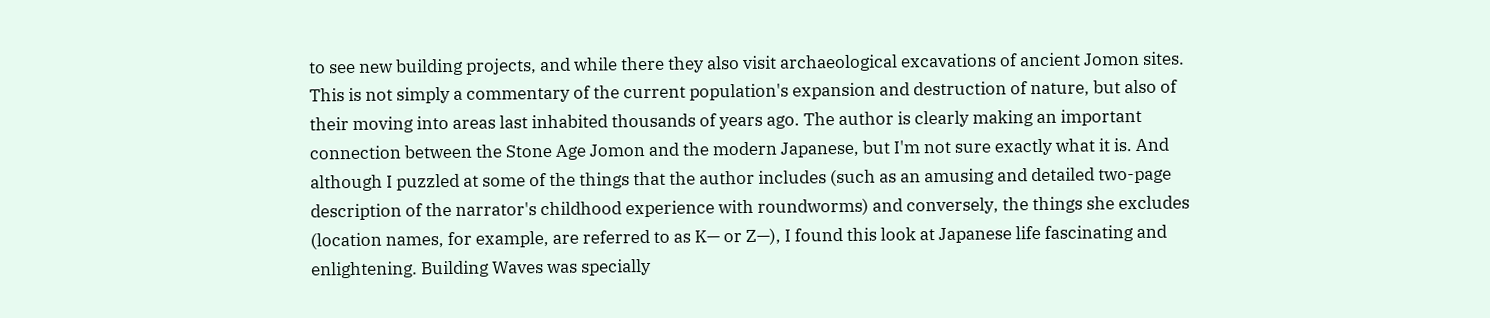to see new building projects, and while there they also visit archaeological excavations of ancient Jomon sites. This is not simply a commentary of the current population's expansion and destruction of nature, but also of their moving into areas last inhabited thousands of years ago. The author is clearly making an important connection between the Stone Age Jomon and the modern Japanese, but I'm not sure exactly what it is. And although I puzzled at some of the things that the author includes (such as an amusing and detailed two-page description of the narrator's childhood experience with roundworms) and conversely, the things she excludes (location names, for example, are referred to as K— or Z—), I found this look at Japanese life fascinating and enlightening. Building Waves was specially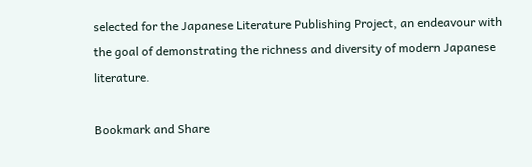selected for the Japanese Literature Publishing Project, an endeavour with the goal of demonstrating the richness and diversity of modern Japanese literature.

Bookmark and Share